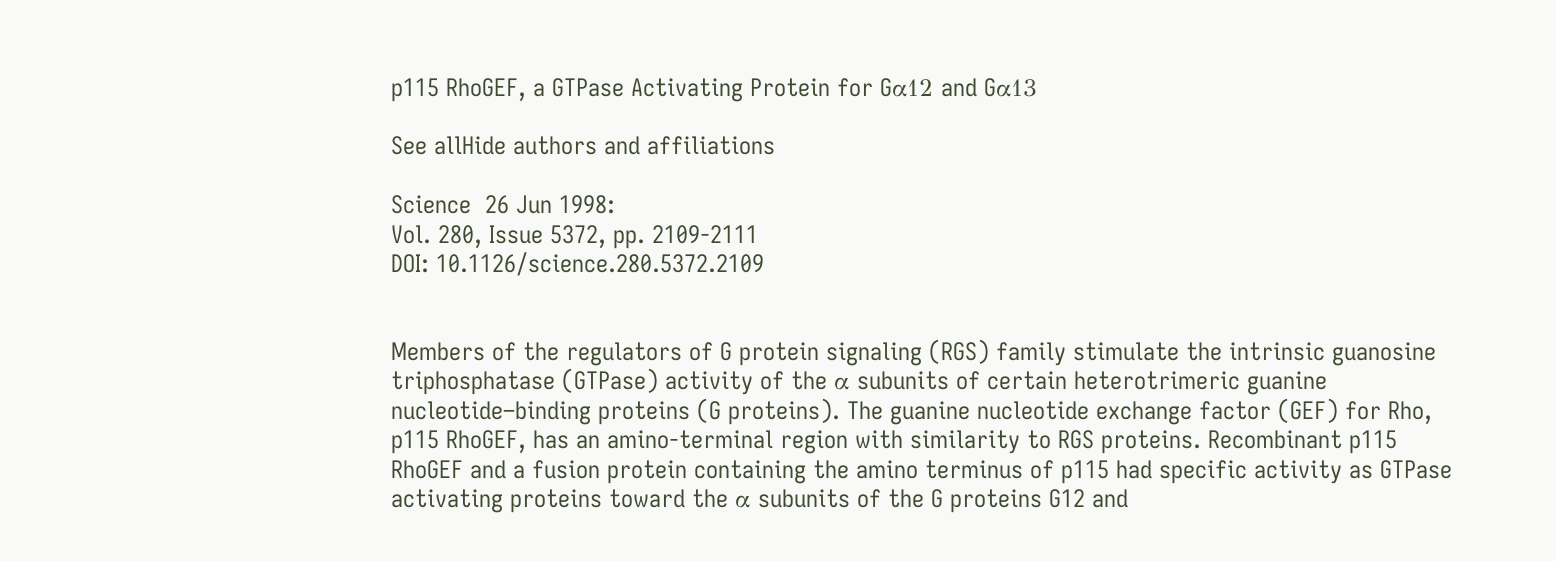p115 RhoGEF, a GTPase Activating Protein for Gα12 and Gα13

See allHide authors and affiliations

Science  26 Jun 1998:
Vol. 280, Issue 5372, pp. 2109-2111
DOI: 10.1126/science.280.5372.2109


Members of the regulators of G protein signaling (RGS) family stimulate the intrinsic guanosine triphosphatase (GTPase) activity of the α subunits of certain heterotrimeric guanine nucleotide–binding proteins (G proteins). The guanine nucleotide exchange factor (GEF) for Rho, p115 RhoGEF, has an amino-terminal region with similarity to RGS proteins. Recombinant p115 RhoGEF and a fusion protein containing the amino terminus of p115 had specific activity as GTPase activating proteins toward the α subunits of the G proteins G12 and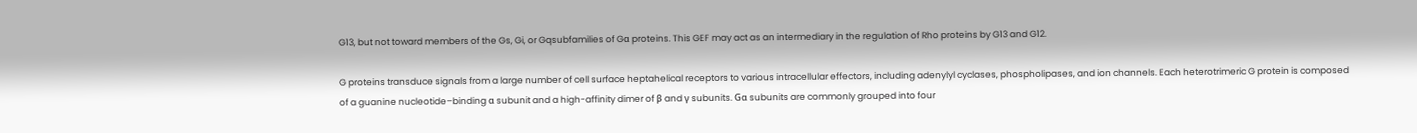G13, but not toward members of the Gs, Gi, or Gqsubfamilies of Gα proteins. This GEF may act as an intermediary in the regulation of Rho proteins by G13 and G12.

G proteins transduce signals from a large number of cell surface heptahelical receptors to various intracellular effectors, including adenylyl cyclases, phospholipases, and ion channels. Each heterotrimeric G protein is composed of a guanine nucleotide–binding α subunit and a high-affinity dimer of β and γ subunits. Gα subunits are commonly grouped into four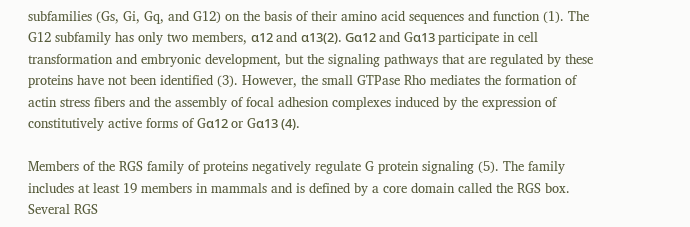subfamilies (Gs, Gi, Gq, and G12) on the basis of their amino acid sequences and function (1). The G12 subfamily has only two members, α12 and α13(2). Gα12 and Gα13 participate in cell transformation and embryonic development, but the signaling pathways that are regulated by these proteins have not been identified (3). However, the small GTPase Rho mediates the formation of actin stress fibers and the assembly of focal adhesion complexes induced by the expression of constitutively active forms of Gα12 or Gα13 (4).

Members of the RGS family of proteins negatively regulate G protein signaling (5). The family includes at least 19 members in mammals and is defined by a core domain called the RGS box. Several RGS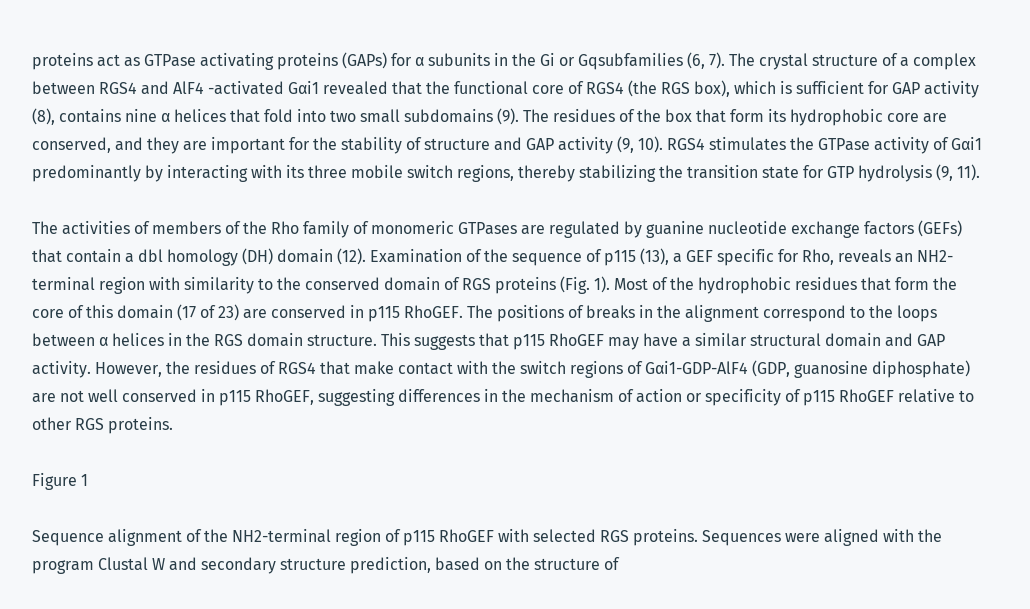proteins act as GTPase activating proteins (GAPs) for α subunits in the Gi or Gqsubfamilies (6, 7). The crystal structure of a complex between RGS4 and AlF4 -activated Gαi1 revealed that the functional core of RGS4 (the RGS box), which is sufficient for GAP activity (8), contains nine α helices that fold into two small subdomains (9). The residues of the box that form its hydrophobic core are conserved, and they are important for the stability of structure and GAP activity (9, 10). RGS4 stimulates the GTPase activity of Gαi1 predominantly by interacting with its three mobile switch regions, thereby stabilizing the transition state for GTP hydrolysis (9, 11).

The activities of members of the Rho family of monomeric GTPases are regulated by guanine nucleotide exchange factors (GEFs) that contain a dbl homology (DH) domain (12). Examination of the sequence of p115 (13), a GEF specific for Rho, reveals an NH2-terminal region with similarity to the conserved domain of RGS proteins (Fig. 1). Most of the hydrophobic residues that form the core of this domain (17 of 23) are conserved in p115 RhoGEF. The positions of breaks in the alignment correspond to the loops between α helices in the RGS domain structure. This suggests that p115 RhoGEF may have a similar structural domain and GAP activity. However, the residues of RGS4 that make contact with the switch regions of Gαi1-GDP-AlF4 (GDP, guanosine diphosphate) are not well conserved in p115 RhoGEF, suggesting differences in the mechanism of action or specificity of p115 RhoGEF relative to other RGS proteins.

Figure 1

Sequence alignment of the NH2-terminal region of p115 RhoGEF with selected RGS proteins. Sequences were aligned with the program Clustal W and secondary structure prediction, based on the structure of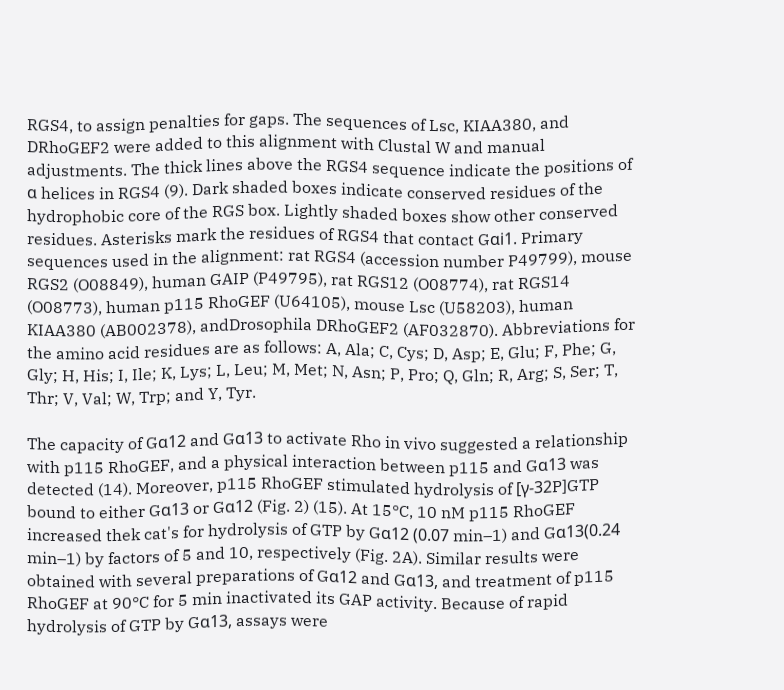RGS4, to assign penalties for gaps. The sequences of Lsc, KIAA380, and DRhoGEF2 were added to this alignment with Clustal W and manual adjustments. The thick lines above the RGS4 sequence indicate the positions of α helices in RGS4 (9). Dark shaded boxes indicate conserved residues of the hydrophobic core of the RGS box. Lightly shaded boxes show other conserved residues. Asterisks mark the residues of RGS4 that contact Gαi1. Primary sequences used in the alignment: rat RGS4 (accession number P49799), mouse RGS2 (O08849), human GAIP (P49795), rat RGS12 (O08774), rat RGS14 (O08773), human p115 RhoGEF (U64105), mouse Lsc (U58203), human KIAA380 (AB002378), andDrosophila DRhoGEF2 (AF032870). Abbreviations for the amino acid residues are as follows: A, Ala; C, Cys; D, Asp; E, Glu; F, Phe; G, Gly; H, His; I, Ile; K, Lys; L, Leu; M, Met; N, Asn; P, Pro; Q, Gln; R, Arg; S, Ser; T, Thr; V, Val; W, Trp; and Y, Tyr.

The capacity of Gα12 and Gα13 to activate Rho in vivo suggested a relationship with p115 RhoGEF, and a physical interaction between p115 and Gα13 was detected (14). Moreover, p115 RhoGEF stimulated hydrolysis of [γ-32P]GTP bound to either Gα13 or Gα12 (Fig. 2) (15). At 15°C, 10 nM p115 RhoGEF increased thek cat's for hydrolysis of GTP by Gα12 (0.07 min–1) and Gα13(0.24 min–1) by factors of 5 and 10, respectively (Fig. 2A). Similar results were obtained with several preparations of Gα12 and Gα13, and treatment of p115 RhoGEF at 90°C for 5 min inactivated its GAP activity. Because of rapid hydrolysis of GTP by Gα13, assays were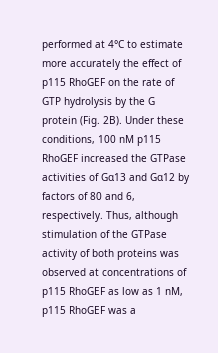performed at 4°C to estimate more accurately the effect of p115 RhoGEF on the rate of GTP hydrolysis by the G protein (Fig. 2B). Under these conditions, 100 nM p115 RhoGEF increased the GTPase activities of Gα13 and Gα12 by factors of 80 and 6, respectively. Thus, although stimulation of the GTPase activity of both proteins was observed at concentrations of p115 RhoGEF as low as 1 nM, p115 RhoGEF was a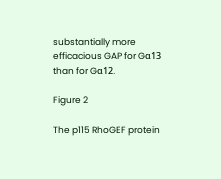substantially more efficacious GAP for Gα13 than for Gα12.

Figure 2

The p115 RhoGEF protein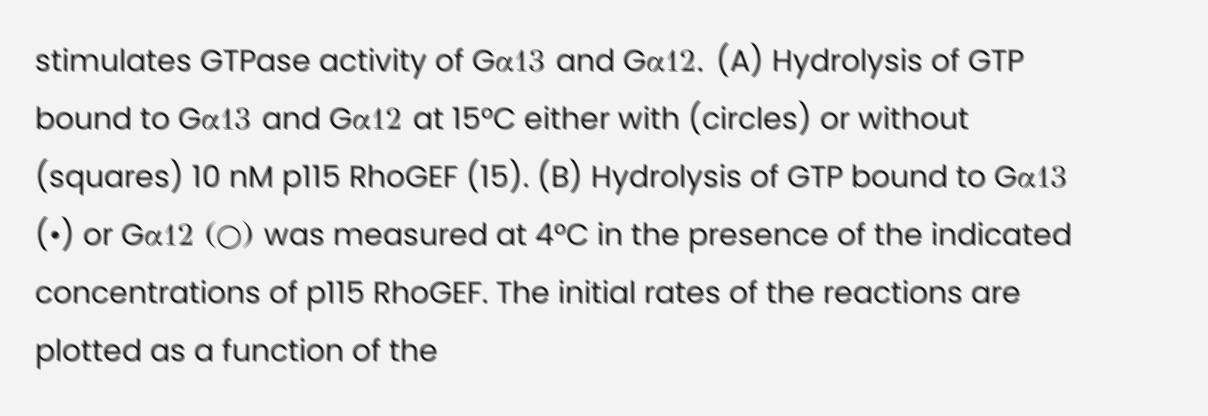stimulates GTPase activity of Gα13 and Gα12. (A) Hydrolysis of GTP bound to Gα13 and Gα12 at 15°C either with (circles) or without (squares) 10 nM p115 RhoGEF (15). (B) Hydrolysis of GTP bound to Gα13 (•) or Gα12 (○) was measured at 4°C in the presence of the indicated concentrations of p115 RhoGEF. The initial rates of the reactions are plotted as a function of the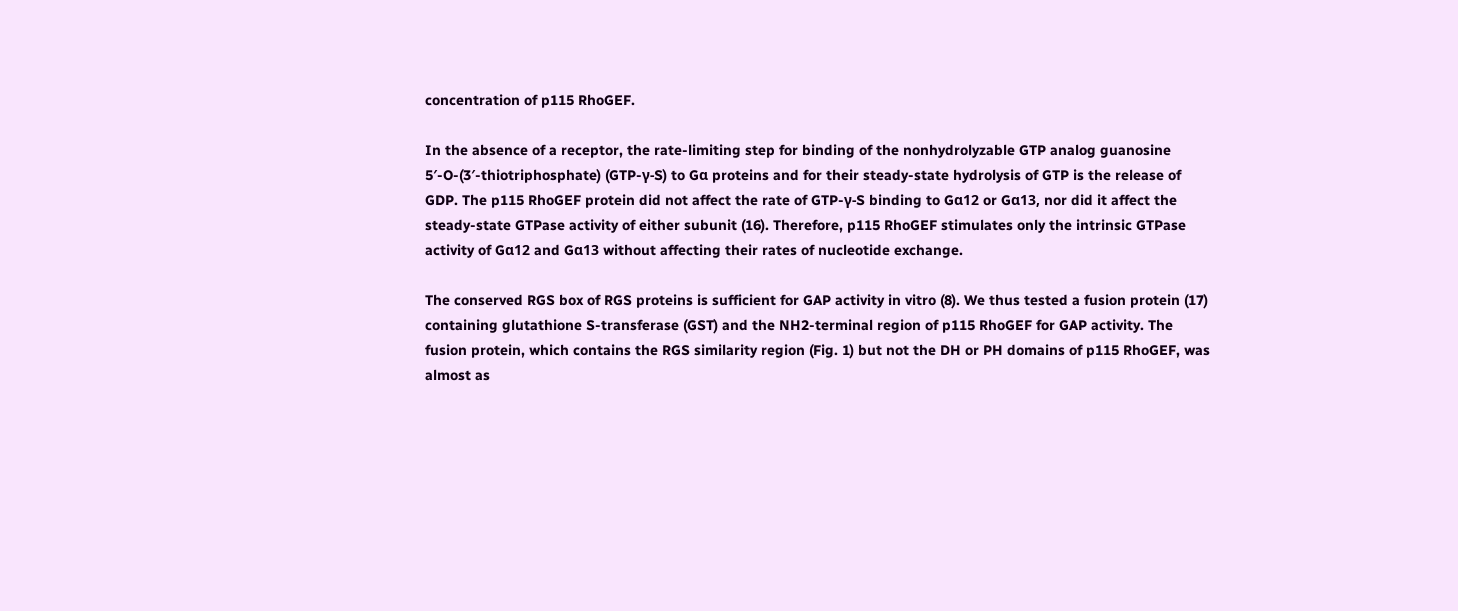concentration of p115 RhoGEF.

In the absence of a receptor, the rate-limiting step for binding of the nonhydrolyzable GTP analog guanosine 5′-O-(3′-thiotriphosphate) (GTP-γ-S) to Gα proteins and for their steady-state hydrolysis of GTP is the release of GDP. The p115 RhoGEF protein did not affect the rate of GTP-γ-S binding to Gα12 or Gα13, nor did it affect the steady-state GTPase activity of either subunit (16). Therefore, p115 RhoGEF stimulates only the intrinsic GTPase activity of Gα12 and Gα13 without affecting their rates of nucleotide exchange.

The conserved RGS box of RGS proteins is sufficient for GAP activity in vitro (8). We thus tested a fusion protein (17) containing glutathione S-transferase (GST) and the NH2-terminal region of p115 RhoGEF for GAP activity. The fusion protein, which contains the RGS similarity region (Fig. 1) but not the DH or PH domains of p115 RhoGEF, was almost as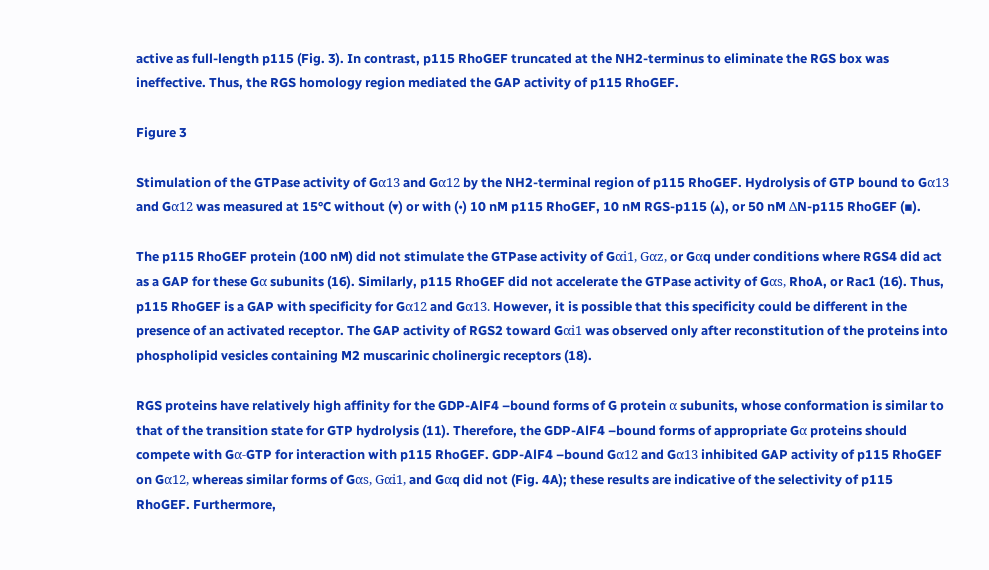active as full-length p115 (Fig. 3). In contrast, p115 RhoGEF truncated at the NH2-terminus to eliminate the RGS box was ineffective. Thus, the RGS homology region mediated the GAP activity of p115 RhoGEF.

Figure 3

Stimulation of the GTPase activity of Gα13 and Gα12 by the NH2-terminal region of p115 RhoGEF. Hydrolysis of GTP bound to Gα13 and Gα12 was measured at 15°C without (▾) or with (•) 10 nM p115 RhoGEF, 10 nM RGS-p115 (▴), or 50 nM ΔN-p115 RhoGEF (▪).

The p115 RhoGEF protein (100 nM) did not stimulate the GTPase activity of Gαi1, Gαz, or Gαq under conditions where RGS4 did act as a GAP for these Gα subunits (16). Similarly, p115 RhoGEF did not accelerate the GTPase activity of Gαs, RhoA, or Rac1 (16). Thus, p115 RhoGEF is a GAP with specificity for Gα12 and Gα13. However, it is possible that this specificity could be different in the presence of an activated receptor. The GAP activity of RGS2 toward Gαi1 was observed only after reconstitution of the proteins into phospholipid vesicles containing M2 muscarinic cholinergic receptors (18).

RGS proteins have relatively high affinity for the GDP-AlF4 –bound forms of G protein α subunits, whose conformation is similar to that of the transition state for GTP hydrolysis (11). Therefore, the GDP-AlF4 –bound forms of appropriate Gα proteins should compete with Gα-GTP for interaction with p115 RhoGEF. GDP-AlF4 –bound Gα12 and Gα13 inhibited GAP activity of p115 RhoGEF on Gα12, whereas similar forms of Gαs, Gαi1, and Gαq did not (Fig. 4A); these results are indicative of the selectivity of p115 RhoGEF. Furthermore,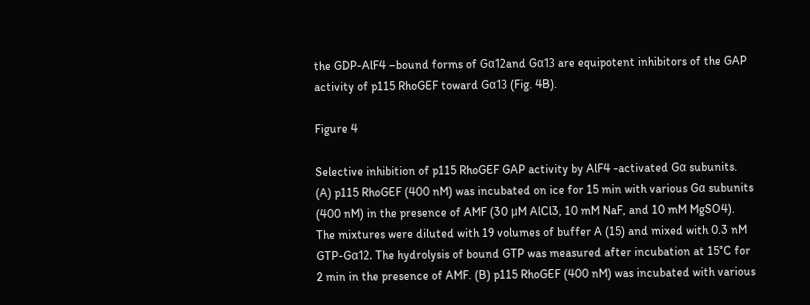the GDP-AlF4 –bound forms of Gα12and Gα13 are equipotent inhibitors of the GAP activity of p115 RhoGEF toward Gα13 (Fig. 4B).

Figure 4

Selective inhibition of p115 RhoGEF GAP activity by AlF4 -activated Gα subunits. (A) p115 RhoGEF (400 nM) was incubated on ice for 15 min with various Gα subunits (400 nM) in the presence of AMF (30 μM AlCl3, 10 mM NaF, and 10 mM MgSO4). The mixtures were diluted with 19 volumes of buffer A (15) and mixed with 0.3 nM GTP-Gα12. The hydrolysis of bound GTP was measured after incubation at 15°C for 2 min in the presence of AMF. (B) p115 RhoGEF (400 nM) was incubated with various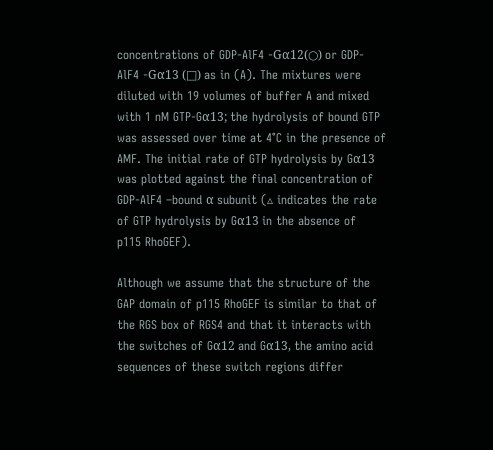concentrations of GDP-AlF4 -Gα12(○) or GDP-AlF4 -Gα13 (□) as in (A). The mixtures were diluted with 19 volumes of buffer A and mixed with 1 nM GTP-Gα13; the hydrolysis of bound GTP was assessed over time at 4°C in the presence of AMF. The initial rate of GTP hydrolysis by Gα13 was plotted against the final concentration of GDP-AlF4 –bound α subunit (▵ indicates the rate of GTP hydrolysis by Gα13 in the absence of p115 RhoGEF).

Although we assume that the structure of the GAP domain of p115 RhoGEF is similar to that of the RGS box of RGS4 and that it interacts with the switches of Gα12 and Gα13, the amino acid sequences of these switch regions differ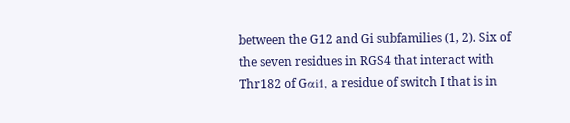between the G12 and Gi subfamilies (1, 2). Six of the seven residues in RGS4 that interact with Thr182 of Gαi1, a residue of switch I that is in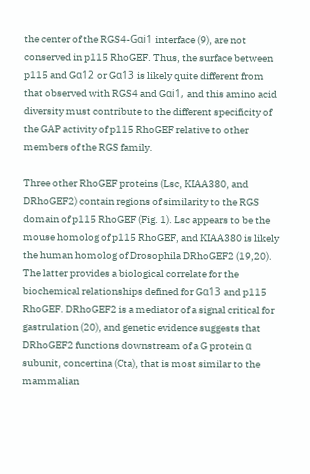the center of the RGS4-Gαi1 interface (9), are not conserved in p115 RhoGEF. Thus, the surface between p115 and Gα12 or Gα13 is likely quite different from that observed with RGS4 and Gαi1, and this amino acid diversity must contribute to the different specificity of the GAP activity of p115 RhoGEF relative to other members of the RGS family.

Three other RhoGEF proteins (Lsc, KIAA380, and DRhoGEF2) contain regions of similarity to the RGS domain of p115 RhoGEF (Fig. 1). Lsc appears to be the mouse homolog of p115 RhoGEF, and KIAA380 is likely the human homolog of Drosophila DRhoGEF2 (19,20). The latter provides a biological correlate for the biochemical relationships defined for Gα13 and p115 RhoGEF. DRhoGEF2 is a mediator of a signal critical for gastrulation (20), and genetic evidence suggests that DRhoGEF2 functions downstream of a G protein α subunit, concertina (Cta), that is most similar to the mammalian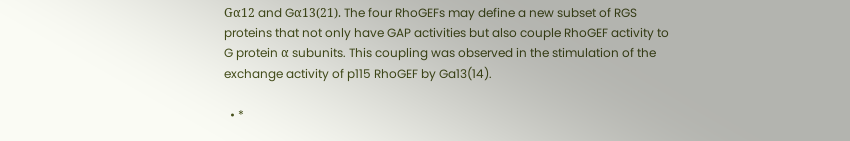Gα12 and Gα13(21). The four RhoGEFs may define a new subset of RGS proteins that not only have GAP activities but also couple RhoGEF activity to G protein α subunits. This coupling was observed in the stimulation of the exchange activity of p115 RhoGEF by Ga13(14).

  • *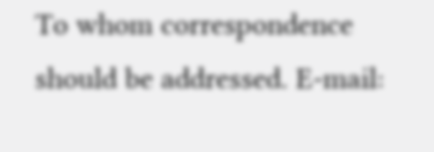To whom correspondence should be addressed. E-mail: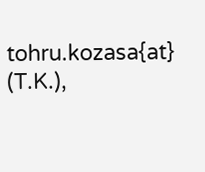tohru.kozasa{at} (T.K.),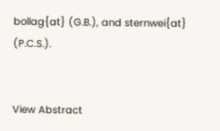bollag{at} (G.B.), and sternwei{at} (P.C.S.).


View Abstract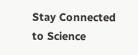Stay Connected to Science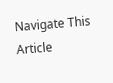Navigate This Article